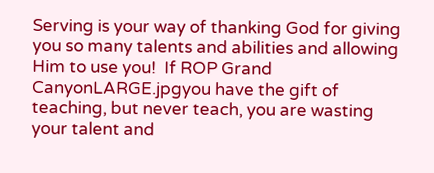Serving is your way of thanking God for giving you so many talents and abilities and allowing Him to use you!  If ROP Grand CanyonLARGE.jpgyou have the gift of teaching, but never teach, you are wasting your talent and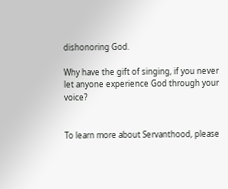dishonoring God.

Why have the gift of singing, if you never let anyone experience God through your voice?


To learn more about Servanthood, please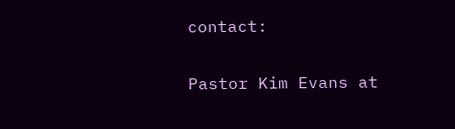contact:

Pastor Kim Evans at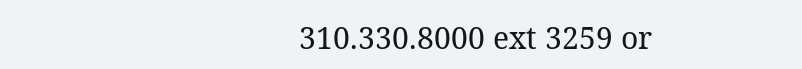310.330.8000 ext 3259 or